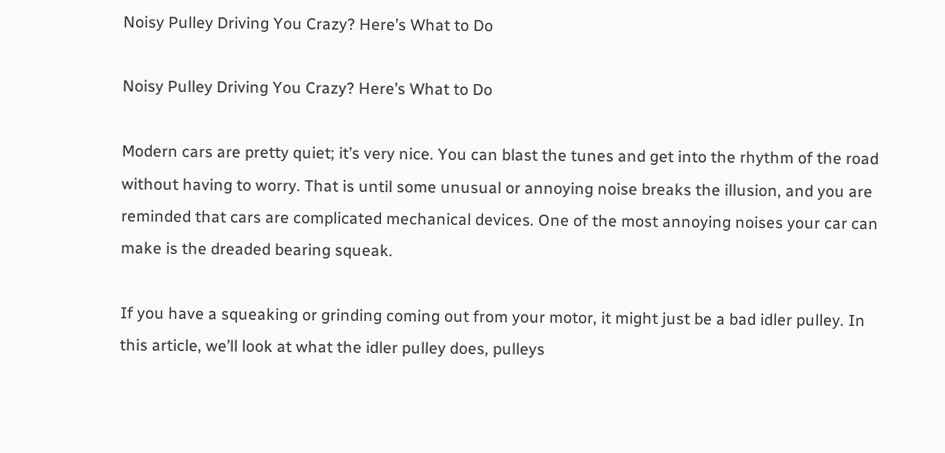Noisy Pulley Driving You Crazy? Here’s What to Do

Noisy Pulley Driving You Crazy? Here’s What to Do

Modern cars are pretty quiet; it’s very nice. You can blast the tunes and get into the rhythm of the road without having to worry. That is until some unusual or annoying noise breaks the illusion, and you are reminded that cars are complicated mechanical devices. One of the most annoying noises your car can make is the dreaded bearing squeak.

If you have a squeaking or grinding coming out from your motor, it might just be a bad idler pulley. In this article, we’ll look at what the idler pulley does, pulleys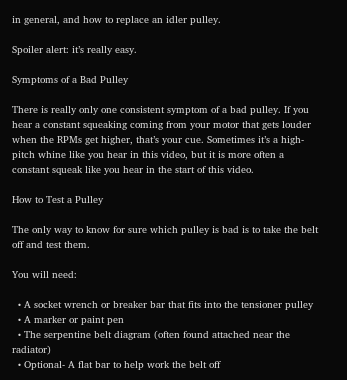in general, and how to replace an idler pulley.

Spoiler alert: it’s really easy.

Symptoms of a Bad Pulley

There is really only one consistent symptom of a bad pulley. If you hear a constant squeaking coming from your motor that gets louder when the RPMs get higher, that’s your cue. Sometimes it’s a high-pitch whine like you hear in this video, but it is more often a constant squeak like you hear in the start of this video.

How to Test a Pulley

The only way to know for sure which pulley is bad is to take the belt off and test them.

You will need:

  • A socket wrench or breaker bar that fits into the tensioner pulley
  • A marker or paint pen
  • The serpentine belt diagram (often found attached near the radiator)
  • Optional- A flat bar to help work the belt off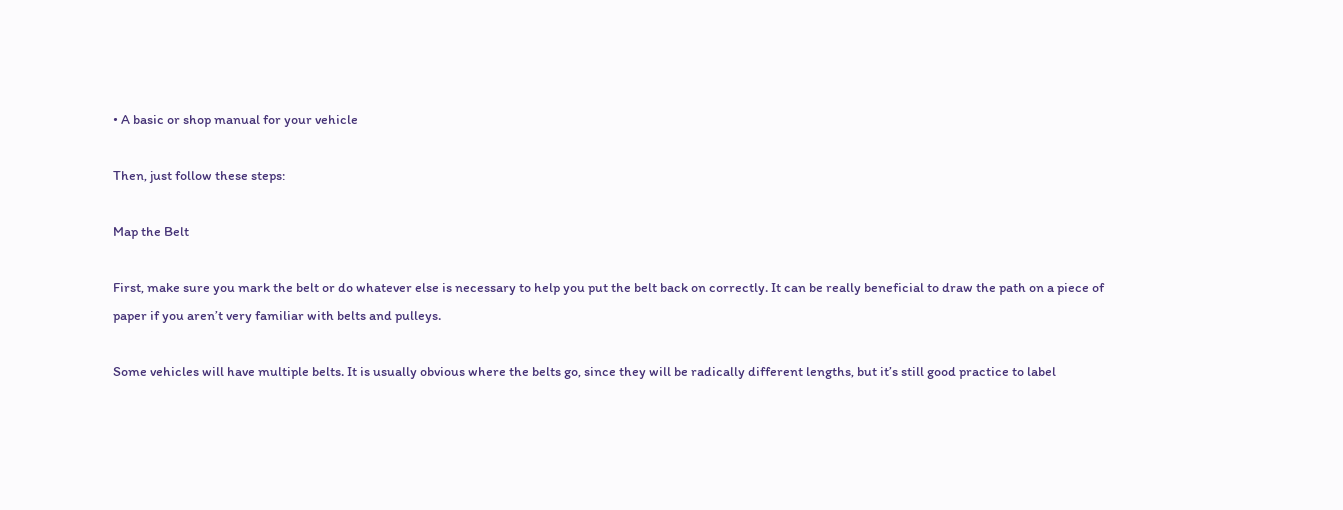• A basic or shop manual for your vehicle

Then, just follow these steps:

Map the Belt

First, make sure you mark the belt or do whatever else is necessary to help you put the belt back on correctly. It can be really beneficial to draw the path on a piece of paper if you aren’t very familiar with belts and pulleys.

Some vehicles will have multiple belts. It is usually obvious where the belts go, since they will be radically different lengths, but it’s still good practice to label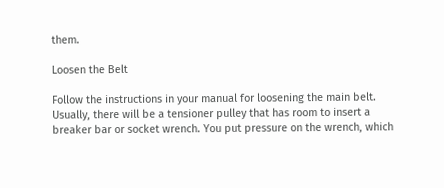them.

Loosen the Belt

Follow the instructions in your manual for loosening the main belt. Usually, there will be a tensioner pulley that has room to insert a breaker bar or socket wrench. You put pressure on the wrench, which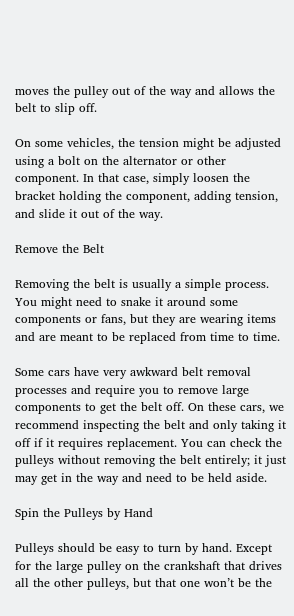moves the pulley out of the way and allows the belt to slip off.

On some vehicles, the tension might be adjusted using a bolt on the alternator or other component. In that case, simply loosen the bracket holding the component, adding tension, and slide it out of the way.

Remove the Belt

Removing the belt is usually a simple process. You might need to snake it around some components or fans, but they are wearing items and are meant to be replaced from time to time.

Some cars have very awkward belt removal processes and require you to remove large components to get the belt off. On these cars, we recommend inspecting the belt and only taking it off if it requires replacement. You can check the pulleys without removing the belt entirely; it just may get in the way and need to be held aside.

Spin the Pulleys by Hand

Pulleys should be easy to turn by hand. Except for the large pulley on the crankshaft that drives all the other pulleys, but that one won’t be the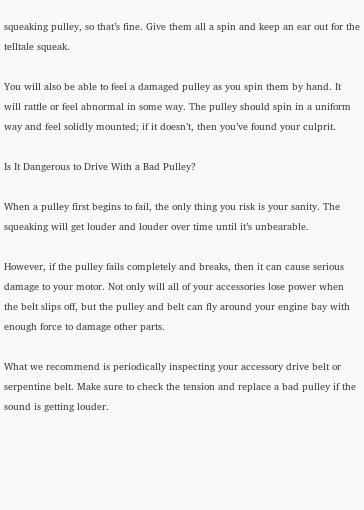squeaking pulley, so that’s fine. Give them all a spin and keep an ear out for the telltale squeak.

You will also be able to feel a damaged pulley as you spin them by hand. It will rattle or feel abnormal in some way. The pulley should spin in a uniform way and feel solidly mounted; if it doesn’t, then you’ve found your culprit.

Is It Dangerous to Drive With a Bad Pulley?

When a pulley first begins to fail, the only thing you risk is your sanity. The squeaking will get louder and louder over time until it’s unbearable.

However, if the pulley fails completely and breaks, then it can cause serious damage to your motor. Not only will all of your accessories lose power when the belt slips off, but the pulley and belt can fly around your engine bay with enough force to damage other parts.

What we recommend is periodically inspecting your accessory drive belt or serpentine belt. Make sure to check the tension and replace a bad pulley if the sound is getting louder.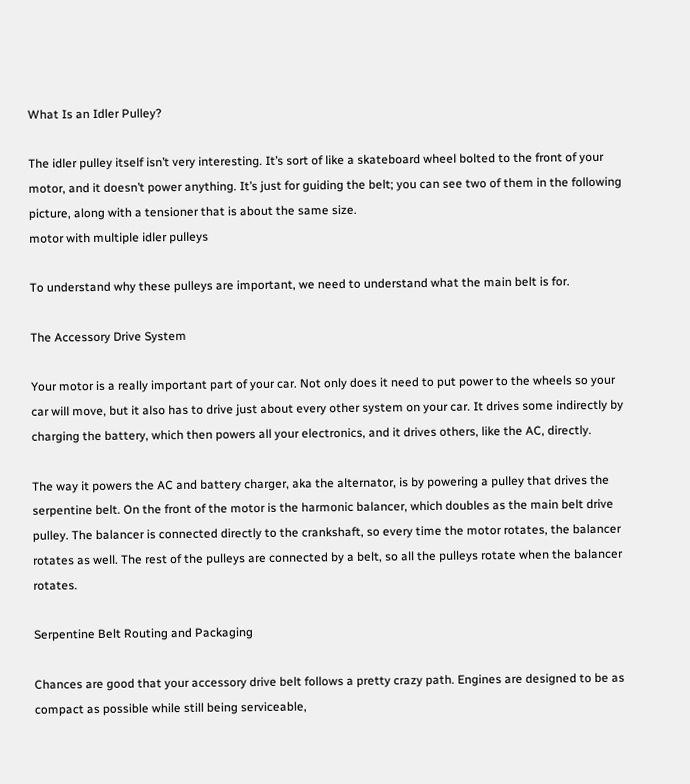What Is an Idler Pulley?

The idler pulley itself isn’t very interesting. It’s sort of like a skateboard wheel bolted to the front of your motor, and it doesn’t power anything. It’s just for guiding the belt; you can see two of them in the following picture, along with a tensioner that is about the same size.
motor with multiple idler pulleys

To understand why these pulleys are important, we need to understand what the main belt is for.

The Accessory Drive System

Your motor is a really important part of your car. Not only does it need to put power to the wheels so your car will move, but it also has to drive just about every other system on your car. It drives some indirectly by charging the battery, which then powers all your electronics, and it drives others, like the AC, directly.

The way it powers the AC and battery charger, aka the alternator, is by powering a pulley that drives the serpentine belt. On the front of the motor is the harmonic balancer, which doubles as the main belt drive pulley. The balancer is connected directly to the crankshaft, so every time the motor rotates, the balancer rotates as well. The rest of the pulleys are connected by a belt, so all the pulleys rotate when the balancer rotates.

Serpentine Belt Routing and Packaging

Chances are good that your accessory drive belt follows a pretty crazy path. Engines are designed to be as compact as possible while still being serviceable,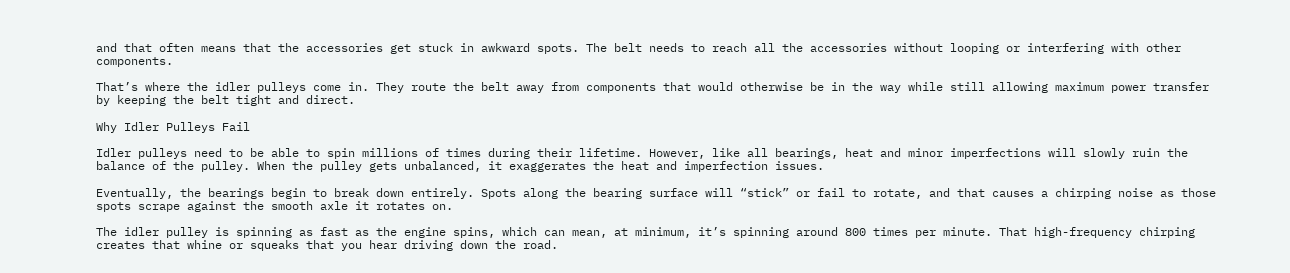and that often means that the accessories get stuck in awkward spots. The belt needs to reach all the accessories without looping or interfering with other components.

That’s where the idler pulleys come in. They route the belt away from components that would otherwise be in the way while still allowing maximum power transfer by keeping the belt tight and direct.

Why Idler Pulleys Fail

Idler pulleys need to be able to spin millions of times during their lifetime. However, like all bearings, heat and minor imperfections will slowly ruin the balance of the pulley. When the pulley gets unbalanced, it exaggerates the heat and imperfection issues.

Eventually, the bearings begin to break down entirely. Spots along the bearing surface will “stick” or fail to rotate, and that causes a chirping noise as those spots scrape against the smooth axle it rotates on.

The idler pulley is spinning as fast as the engine spins, which can mean, at minimum, it’s spinning around 800 times per minute. That high-frequency chirping creates that whine or squeaks that you hear driving down the road.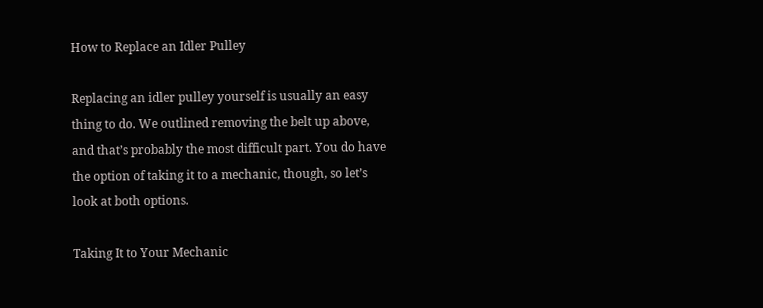How to Replace an Idler Pulley

Replacing an idler pulley yourself is usually an easy thing to do. We outlined removing the belt up above, and that’s probably the most difficult part. You do have the option of taking it to a mechanic, though, so let’s look at both options.

Taking It to Your Mechanic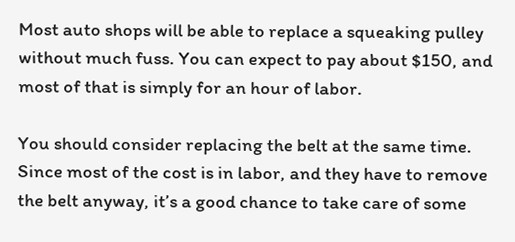Most auto shops will be able to replace a squeaking pulley without much fuss. You can expect to pay about $150, and most of that is simply for an hour of labor.

You should consider replacing the belt at the same time. Since most of the cost is in labor, and they have to remove the belt anyway, it’s a good chance to take care of some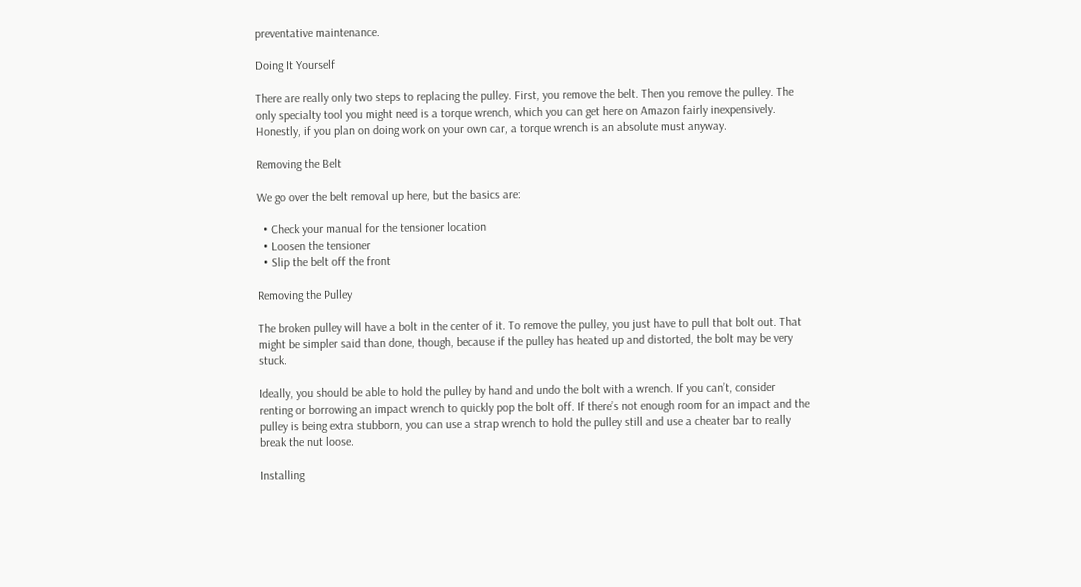preventative maintenance.

Doing It Yourself

There are really only two steps to replacing the pulley. First, you remove the belt. Then you remove the pulley. The only specialty tool you might need is a torque wrench, which you can get here on Amazon fairly inexpensively. Honestly, if you plan on doing work on your own car, a torque wrench is an absolute must anyway.

Removing the Belt

We go over the belt removal up here, but the basics are:

  • Check your manual for the tensioner location
  • Loosen the tensioner
  • Slip the belt off the front

Removing the Pulley

The broken pulley will have a bolt in the center of it. To remove the pulley, you just have to pull that bolt out. That might be simpler said than done, though, because if the pulley has heated up and distorted, the bolt may be very stuck.

Ideally, you should be able to hold the pulley by hand and undo the bolt with a wrench. If you can’t, consider renting or borrowing an impact wrench to quickly pop the bolt off. If there’s not enough room for an impact and the pulley is being extra stubborn, you can use a strap wrench to hold the pulley still and use a cheater bar to really break the nut loose.

Installing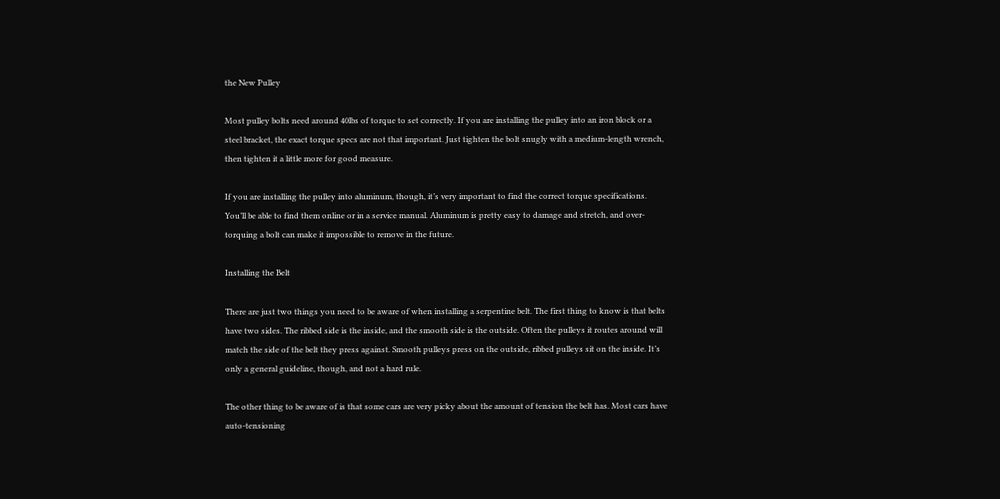the New Pulley

Most pulley bolts need around 40lbs of torque to set correctly. If you are installing the pulley into an iron block or a steel bracket, the exact torque specs are not that important. Just tighten the bolt snugly with a medium-length wrench, then tighten it a little more for good measure.

If you are installing the pulley into aluminum, though, it’s very important to find the correct torque specifications. You’ll be able to find them online or in a service manual. Aluminum is pretty easy to damage and stretch, and over-torquing a bolt can make it impossible to remove in the future.

Installing the Belt

There are just two things you need to be aware of when installing a serpentine belt. The first thing to know is that belts have two sides. The ribbed side is the inside, and the smooth side is the outside. Often the pulleys it routes around will match the side of the belt they press against. Smooth pulleys press on the outside, ribbed pulleys sit on the inside. It’s only a general guideline, though, and not a hard rule.

The other thing to be aware of is that some cars are very picky about the amount of tension the belt has. Most cars have auto-tensioning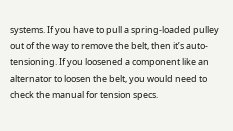systems. If you have to pull a spring-loaded pulley out of the way to remove the belt, then it’s auto-tensioning. If you loosened a component like an alternator to loosen the belt, you would need to check the manual for tension specs.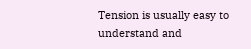Tension is usually easy to understand and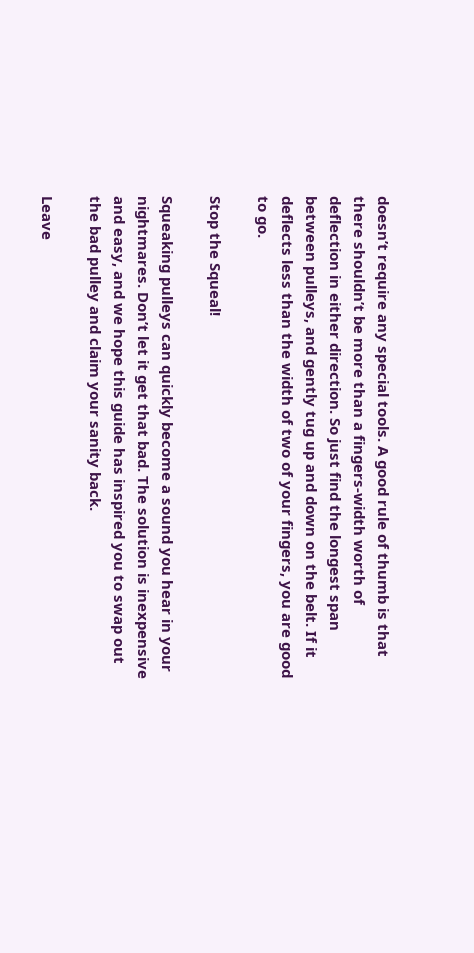doesn’t require any special tools. A good rule of thumb is that there shouldn’t be more than a fingers-width worth of deflection in either direction. So just find the longest span between pulleys, and gently tug up and down on the belt. If it deflects less than the width of two of your fingers, you are good to go.

Stop the Squeal!

Squeaking pulleys can quickly become a sound you hear in your nightmares. Don’t let it get that bad. The solution is inexpensive and easy, and we hope this guide has inspired you to swap out the bad pulley and claim your sanity back.

Leave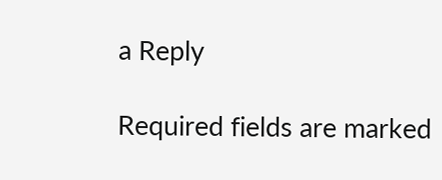a Reply

Required fields are marked